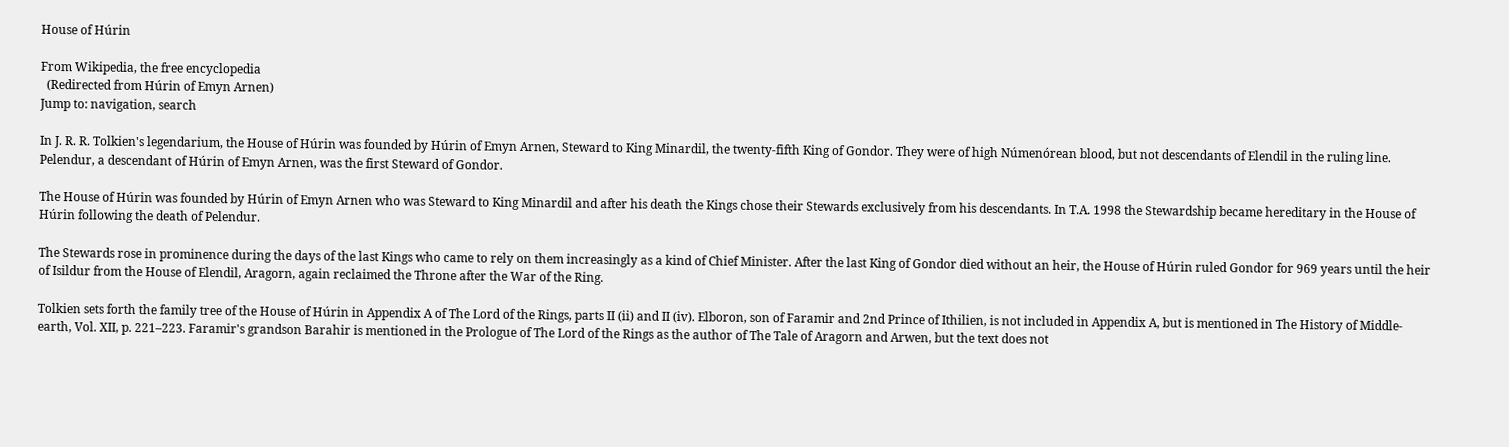House of Húrin

From Wikipedia, the free encyclopedia
  (Redirected from Húrin of Emyn Arnen)
Jump to: navigation, search

In J. R. R. Tolkien's legendarium, the House of Húrin was founded by Húrin of Emyn Arnen, Steward to King Minardil, the twenty-fifth King of Gondor. They were of high Númenórean blood, but not descendants of Elendil in the ruling line. Pelendur, a descendant of Húrin of Emyn Arnen, was the first Steward of Gondor.

The House of Húrin was founded by Húrin of Emyn Arnen who was Steward to King Minardil and after his death the Kings chose their Stewards exclusively from his descendants. In T.A. 1998 the Stewardship became hereditary in the House of Húrin following the death of Pelendur.

The Stewards rose in prominence during the days of the last Kings who came to rely on them increasingly as a kind of Chief Minister. After the last King of Gondor died without an heir, the House of Húrin ruled Gondor for 969 years until the heir of Isildur from the House of Elendil, Aragorn, again reclaimed the Throne after the War of the Ring.

Tolkien sets forth the family tree of the House of Húrin in Appendix A of The Lord of the Rings, parts II (ii) and II (iv). Elboron, son of Faramir and 2nd Prince of Ithilien, is not included in Appendix A, but is mentioned in The History of Middle-earth, Vol. XII, p. 221–223. Faramir's grandson Barahir is mentioned in the Prologue of The Lord of the Rings as the author of The Tale of Aragorn and Arwen, but the text does not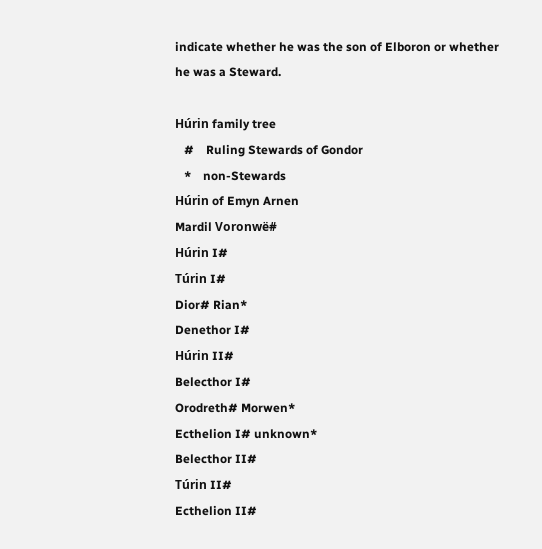indicate whether he was the son of Elboron or whether he was a Steward.

Húrin family tree
   #    Ruling Stewards of Gondor
   *    non-Stewards
Húrin of Emyn Arnen
Mardil Voronwë#
Húrin I#
Túrin I#
Dior# Rian*
Denethor I#
Húrin II#
Belecthor I#
Orodreth# Morwen*
Ecthelion I# unknown*
Belecthor II#
Túrin II#
Ecthelion II#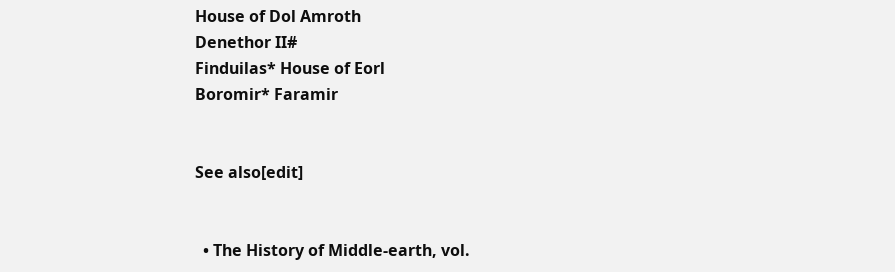House of Dol Amroth
Denethor II#
Finduilas* House of Eorl
Boromir* Faramir


See also[edit]


  • The History of Middle-earth, vol.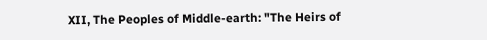XII, The Peoples of Middle-earth: "The Heirs of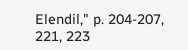Elendil," p. 204-207, 221, 223